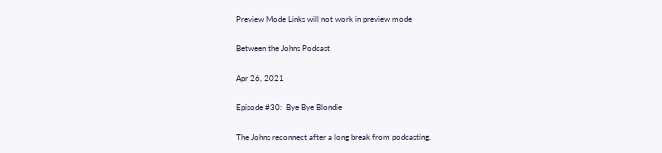Preview Mode Links will not work in preview mode

Between the Johns Podcast

Apr 26, 2021

Episode #30:  Bye Bye Blondie

The Johns reconnect after a long break from podcasting.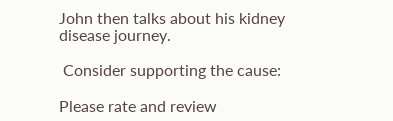John then talks about his kidney disease journey.

 Consider supporting the cause:

Please rate and review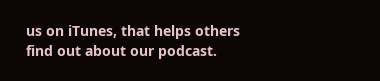us on iTunes, that helps others find out about our podcast.